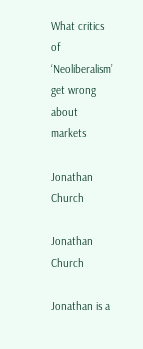What critics of ‘Neoliberalism’ get wrong about markets

Jonathan Church

Jonathan Church

Jonathan is a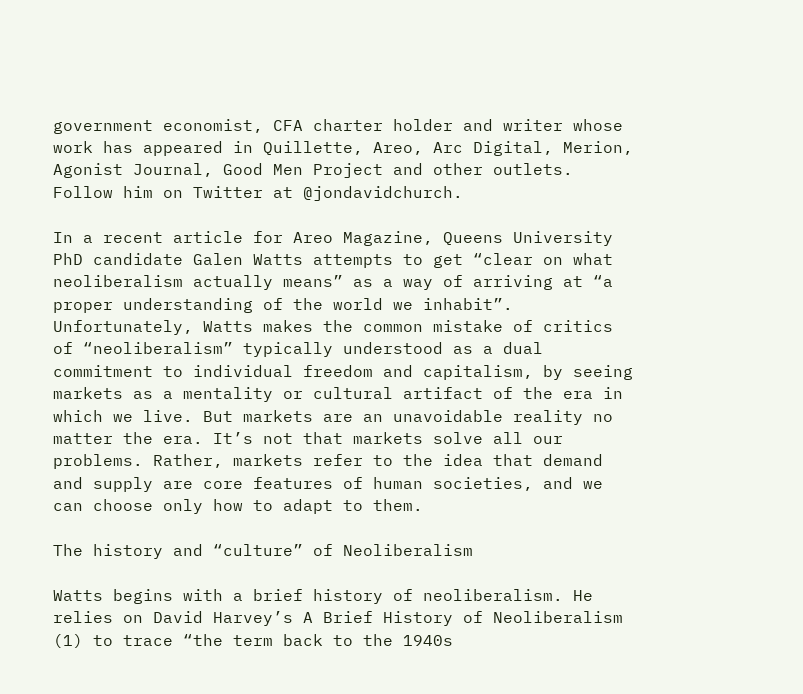government economist, CFA charter holder and writer whose work has appeared in Quillette, Areo, Arc Digital, Merion, Agonist Journal, Good Men Project and other outlets. Follow him on Twitter at @jondavidchurch.

In a recent article for Areo Magazine, Queens University PhD candidate Galen Watts attempts to get “clear on what neoliberalism actually means” as a way of arriving at “a proper understanding of the world we inhabit”. Unfortunately, Watts makes the common mistake of critics of “neoliberalism” typically understood as a dual commitment to individual freedom and capitalism, by seeing markets as a mentality or cultural artifact of the era in which we live. But markets are an unavoidable reality no matter the era. It’s not that markets solve all our problems. Rather, markets refer to the idea that demand and supply are core features of human societies, and we can choose only how to adapt to them.

The history and “culture” of Neoliberalism

Watts begins with a brief history of neoliberalism. He relies on David Harvey’s A Brief History of Neoliberalism (1) to trace “the term back to the 1940s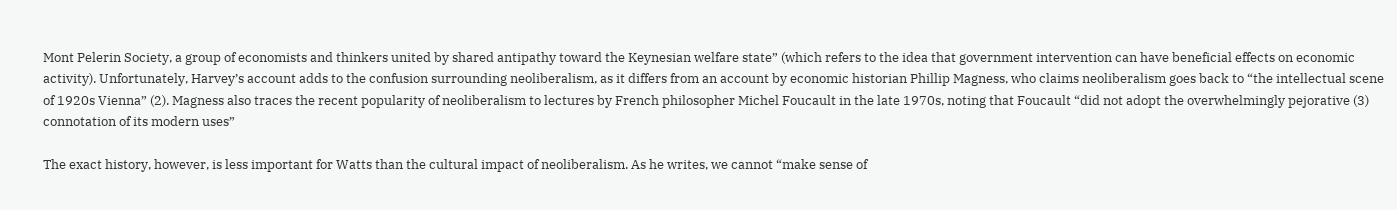Mont Pelerin Society, a group of economists and thinkers united by shared antipathy toward the Keynesian welfare state” (which refers to the idea that government intervention can have beneficial effects on economic activity). Unfortunately, Harvey’s account adds to the confusion surrounding neoliberalism, as it differs from an account by economic historian Phillip Magness, who claims neoliberalism goes back to “the intellectual scene of 1920s Vienna” (2). Magness also traces the recent popularity of neoliberalism to lectures by French philosopher Michel Foucault in the late 1970s, noting that Foucault “did not adopt the overwhelmingly pejorative (3) connotation of its modern uses”

The exact history, however, is less important for Watts than the cultural impact of neoliberalism. As he writes, we cannot “make sense of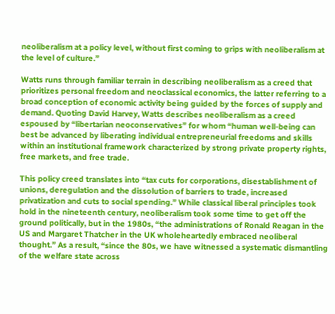neoliberalism at a policy level, without first coming to grips with neoliberalism at the level of culture.”

Watts runs through familiar terrain in describing neoliberalism as a creed that prioritizes personal freedom and neoclassical economics, the latter referring to a broad conception of economic activity being guided by the forces of supply and demand. Quoting David Harvey, Watts describes neoliberalism as a creed espoused by “libertarian neoconservatives” for whom “human well-being can best be advanced by liberating individual entrepreneurial freedoms and skills within an institutional framework characterized by strong private property rights, free markets, and free trade.

This policy creed translates into “tax cuts for corporations, disestablishment of unions, deregulation and the dissolution of barriers to trade, increased privatization and cuts to social spending.” While classical liberal principles took hold in the nineteenth century, neoliberalism took some time to get off the ground politically, but in the 1980s, “the administrations of Ronald Reagan in the US and Margaret Thatcher in the UK wholeheartedly embraced neoliberal thought.” As a result, “since the 80s, we have witnessed a systematic dismantling of the welfare state across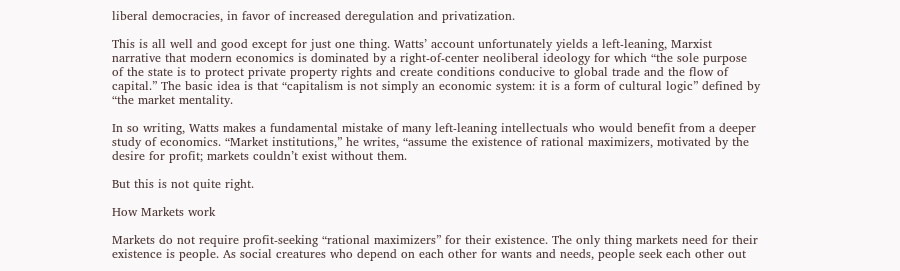liberal democracies, in favor of increased deregulation and privatization.

This is all well and good except for just one thing. Watts’ account unfortunately yields a left-leaning, Marxist narrative that modern economics is dominated by a right-of-center neoliberal ideology for which “the sole purpose of the state is to protect private property rights and create conditions conducive to global trade and the flow of capital.” The basic idea is that “capitalism is not simply an economic system: it is a form of cultural logic” defined by “the market mentality.

In so writing, Watts makes a fundamental mistake of many left-leaning intellectuals who would benefit from a deeper study of economics. “Market institutions,” he writes, “assume the existence of rational maximizers, motivated by the desire for profit; markets couldn’t exist without them.

But this is not quite right.

How Markets work

Markets do not require profit-seeking “rational maximizers” for their existence. The only thing markets need for their existence is people. As social creatures who depend on each other for wants and needs, people seek each other out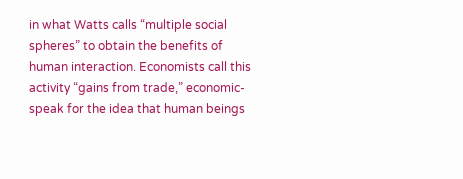in what Watts calls “multiple social spheres” to obtain the benefits of human interaction. Economists call this activity “gains from trade,” economic-speak for the idea that human beings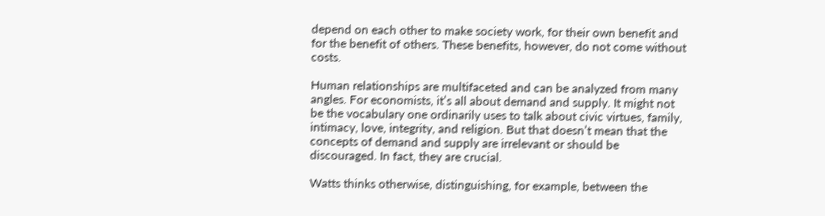depend on each other to make society work, for their own benefit and for the benefit of others. These benefits, however, do not come without costs.

Human relationships are multifaceted and can be analyzed from many angles. For economists, it’s all about demand and supply. It might not be the vocabulary one ordinarily uses to talk about civic virtues, family, intimacy, love, integrity, and religion. But that doesn’t mean that the concepts of demand and supply are irrelevant or should be discouraged. In fact, they are crucial.

Watts thinks otherwise, distinguishing, for example, between the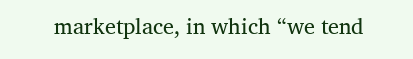marketplace, in which “we tend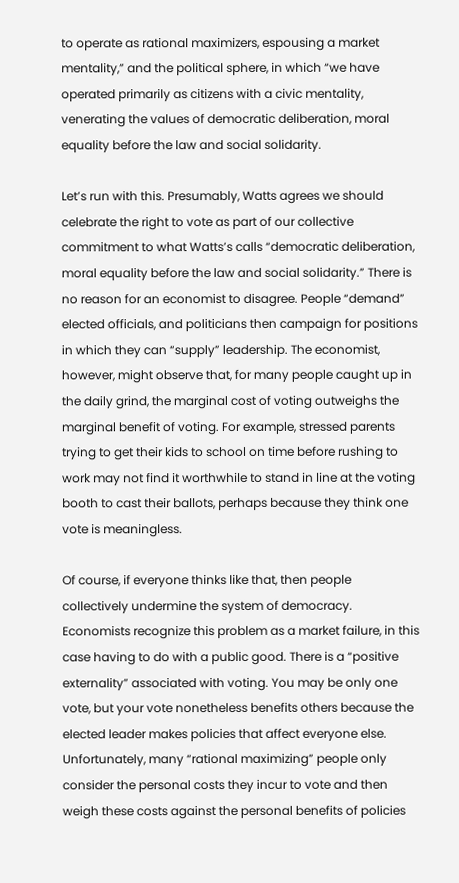to operate as rational maximizers, espousing a market mentality,” and the political sphere, in which “we have operated primarily as citizens with a civic mentality, venerating the values of democratic deliberation, moral equality before the law and social solidarity.

Let’s run with this. Presumably, Watts agrees we should celebrate the right to vote as part of our collective commitment to what Watts’s calls “democratic deliberation, moral equality before the law and social solidarity.” There is no reason for an economist to disagree. People “demand” elected officials, and politicians then campaign for positions in which they can “supply” leadership. The economist, however, might observe that, for many people caught up in the daily grind, the marginal cost of voting outweighs the marginal benefit of voting. For example, stressed parents trying to get their kids to school on time before rushing to work may not find it worthwhile to stand in line at the voting booth to cast their ballots, perhaps because they think one vote is meaningless.

Of course, if everyone thinks like that, then people collectively undermine the system of democracy. Economists recognize this problem as a market failure, in this case having to do with a public good. There is a “positive externality” associated with voting. You may be only one vote, but your vote nonetheless benefits others because the elected leader makes policies that affect everyone else. Unfortunately, many “rational maximizing” people only consider the personal costs they incur to vote and then weigh these costs against the personal benefits of policies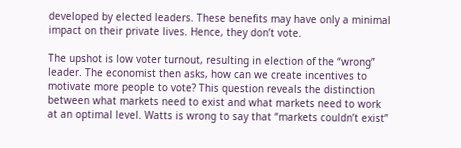developed by elected leaders. These benefits may have only a minimal impact on their private lives. Hence, they don’t vote.

The upshot is low voter turnout, resulting in election of the “wrong” leader. The economist then asks, how can we create incentives to motivate more people to vote? This question reveals the distinction between what markets need to exist and what markets need to work at an optimal level. Watts is wrong to say that “markets couldn’t exist”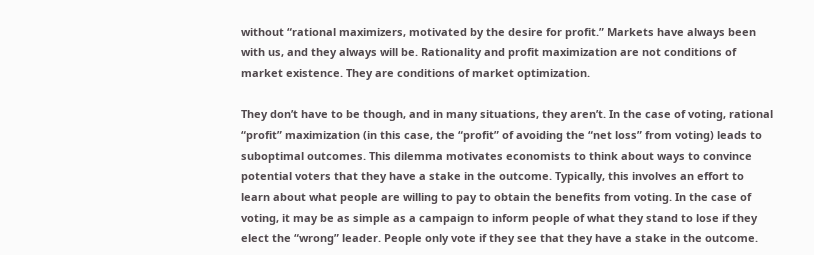without “rational maximizers, motivated by the desire for profit.” Markets have always been with us, and they always will be. Rationality and profit maximization are not conditions of market existence. They are conditions of market optimization.

They don’t have to be though, and in many situations, they aren’t. In the case of voting, rational “profit” maximization (in this case, the “profit” of avoiding the “net loss” from voting) leads to suboptimal outcomes. This dilemma motivates economists to think about ways to convince potential voters that they have a stake in the outcome. Typically, this involves an effort to learn about what people are willing to pay to obtain the benefits from voting. In the case of voting, it may be as simple as a campaign to inform people of what they stand to lose if they elect the “wrong” leader. People only vote if they see that they have a stake in the outcome.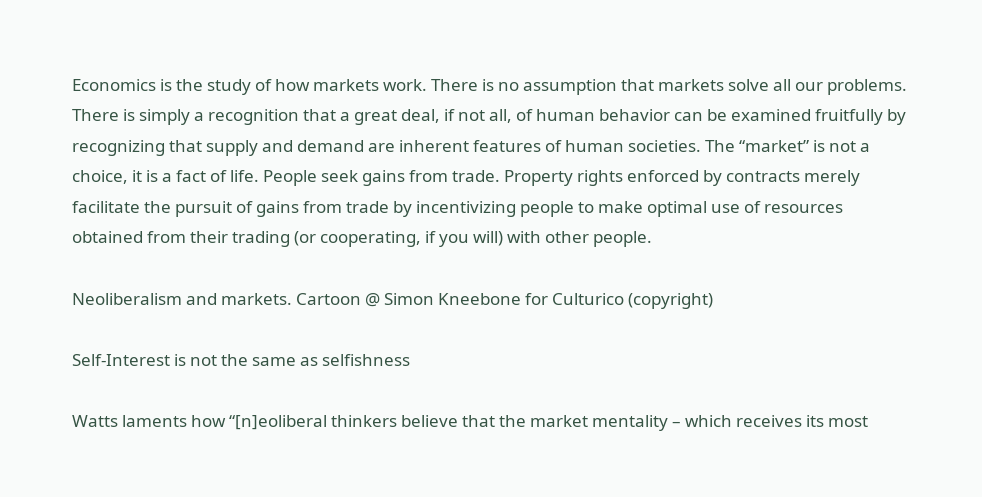Economics is the study of how markets work. There is no assumption that markets solve all our problems. There is simply a recognition that a great deal, if not all, of human behavior can be examined fruitfully by recognizing that supply and demand are inherent features of human societies. The “market” is not a choice, it is a fact of life. People seek gains from trade. Property rights enforced by contracts merely facilitate the pursuit of gains from trade by incentivizing people to make optimal use of resources obtained from their trading (or cooperating, if you will) with other people.

Neoliberalism and markets. Cartoon @ Simon Kneebone for Culturico (copyright)

Self-Interest is not the same as selfishness

Watts laments how “[n]eoliberal thinkers believe that the market mentality – which receives its most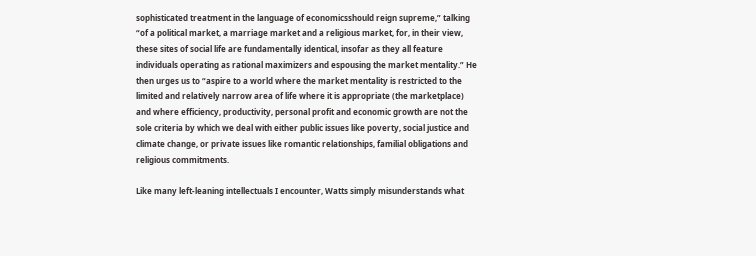sophisticated treatment in the language of economicsshould reign supreme,” talking “of a political market, a marriage market and a religious market, for, in their view, these sites of social life are fundamentally identical, insofar as they all feature individuals operating as rational maximizers and espousing the market mentality.” He then urges us to “aspire to a world where the market mentality is restricted to the limited and relatively narrow area of life where it is appropriate (the marketplace) and where efficiency, productivity, personal profit and economic growth are not the sole criteria by which we deal with either public issues like poverty, social justice and climate change, or private issues like romantic relationships, familial obligations and religious commitments.

Like many left-leaning intellectuals I encounter, Watts simply misunderstands what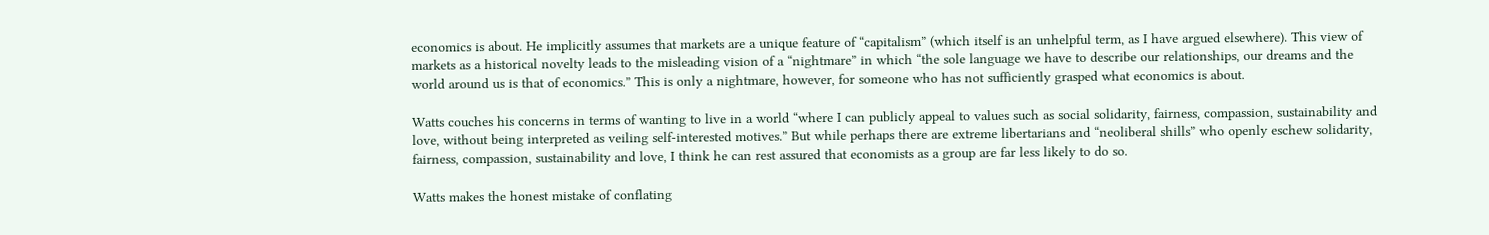economics is about. He implicitly assumes that markets are a unique feature of “capitalism” (which itself is an unhelpful term, as I have argued elsewhere). This view of markets as a historical novelty leads to the misleading vision of a “nightmare” in which “the sole language we have to describe our relationships, our dreams and the world around us is that of economics.” This is only a nightmare, however, for someone who has not sufficiently grasped what economics is about.

Watts couches his concerns in terms of wanting to live in a world “where I can publicly appeal to values such as social solidarity, fairness, compassion, sustainability and love, without being interpreted as veiling self-interested motives.” But while perhaps there are extreme libertarians and “neoliberal shills” who openly eschew solidarity, fairness, compassion, sustainability and love, I think he can rest assured that economists as a group are far less likely to do so.

Watts makes the honest mistake of conflating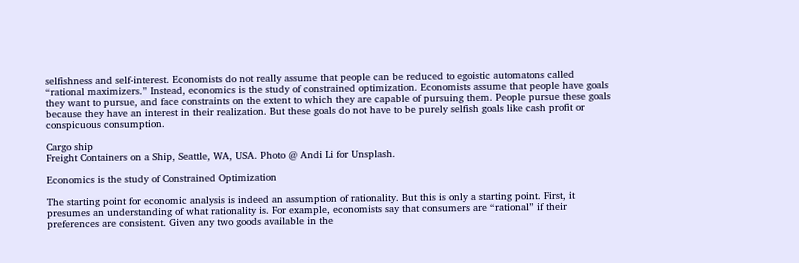selfishness and self-interest. Economists do not really assume that people can be reduced to egoistic automatons called “rational maximizers.” Instead, economics is the study of constrained optimization. Economists assume that people have goals they want to pursue, and face constraints on the extent to which they are capable of pursuing them. People pursue these goals because they have an interest in their realization. But these goals do not have to be purely selfish goals like cash profit or conspicuous consumption.

Cargo ship
Freight Containers on a Ship, Seattle, WA, USA. Photo @ Andi Li for Unsplash.

Economics is the study of Constrained Optimization

The starting point for economic analysis is indeed an assumption of rationality. But this is only a starting point. First, it presumes an understanding of what rationality is. For example, economists say that consumers are “rational” if their preferences are consistent. Given any two goods available in the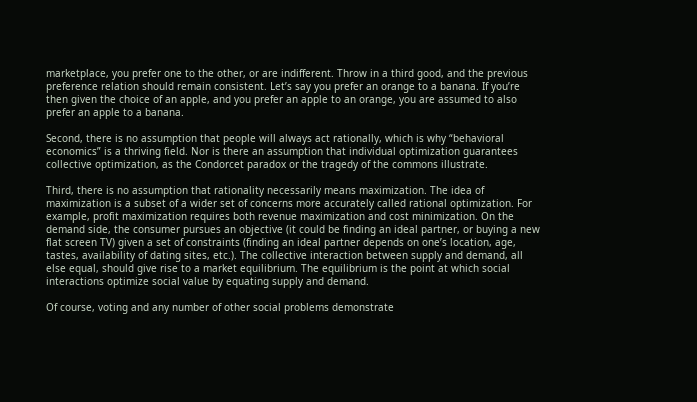marketplace, you prefer one to the other, or are indifferent. Throw in a third good, and the previous preference relation should remain consistent. Let’s say you prefer an orange to a banana. If you’re then given the choice of an apple, and you prefer an apple to an orange, you are assumed to also prefer an apple to a banana.

Second, there is no assumption that people will always act rationally, which is why “behavioral economics” is a thriving field. Nor is there an assumption that individual optimization guarantees collective optimization, as the Condorcet paradox or the tragedy of the commons illustrate.

Third, there is no assumption that rationality necessarily means maximization. The idea of maximization is a subset of a wider set of concerns more accurately called rational optimization. For example, profit maximization requires both revenue maximization and cost minimization. On the demand side, the consumer pursues an objective (it could be finding an ideal partner, or buying a new flat screen TV) given a set of constraints (finding an ideal partner depends on one’s location, age, tastes, availability of dating sites, etc.). The collective interaction between supply and demand, all else equal, should give rise to a market equilibrium. The equilibrium is the point at which social interactions optimize social value by equating supply and demand.

Of course, voting and any number of other social problems demonstrate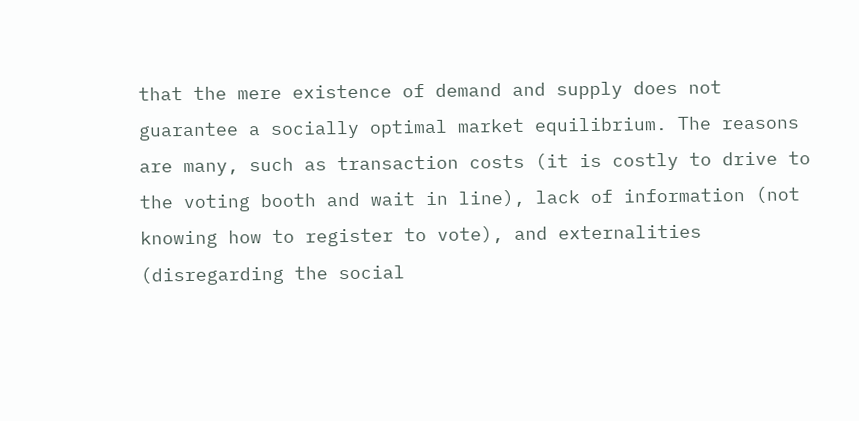that the mere existence of demand and supply does not guarantee a socially optimal market equilibrium. The reasons are many, such as transaction costs (it is costly to drive to the voting booth and wait in line), lack of information (not knowing how to register to vote), and externalities (disregarding the social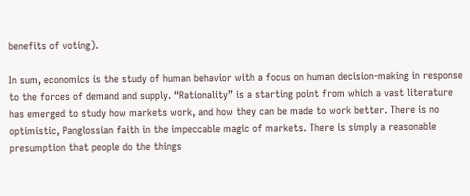benefits of voting).

In sum, economics is the study of human behavior with a focus on human decision-making in response to the forces of demand and supply. “Rationality” is a starting point from which a vast literature has emerged to study how markets work, and how they can be made to work better. There is no optimistic, Panglossian faith in the impeccable magic of markets. There is simply a reasonable presumption that people do the things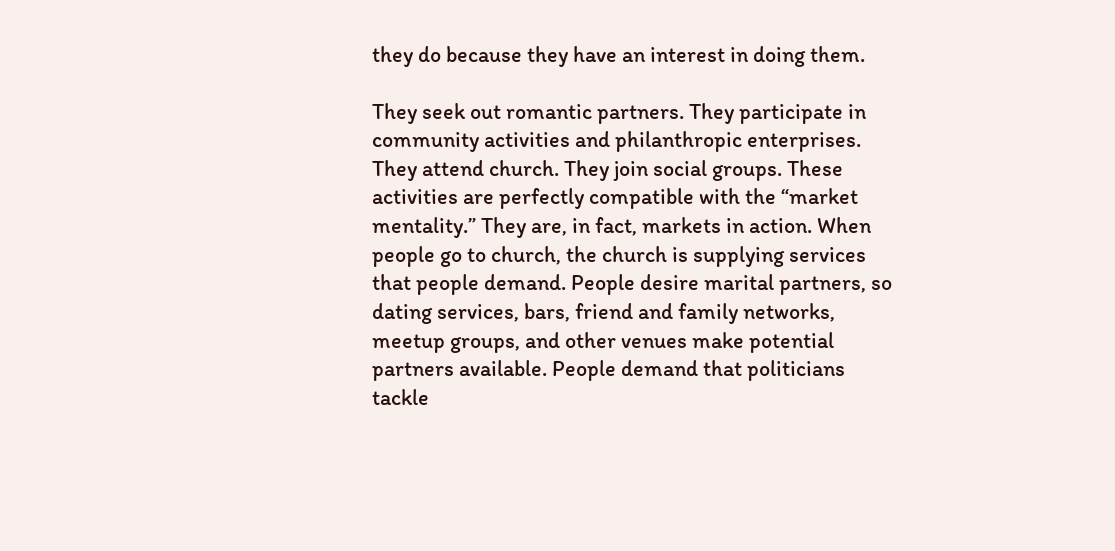they do because they have an interest in doing them.

They seek out romantic partners. They participate in community activities and philanthropic enterprises. They attend church. They join social groups. These activities are perfectly compatible with the “market mentality.” They are, in fact, markets in action. When people go to church, the church is supplying services that people demand. People desire marital partners, so dating services, bars, friend and family networks, meetup groups, and other venues make potential partners available. People demand that politicians tackle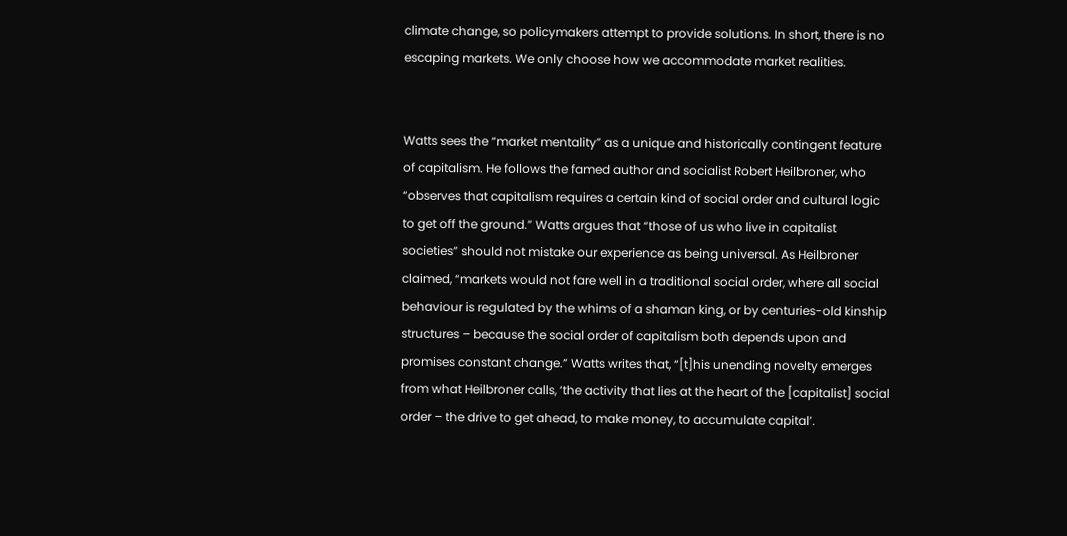climate change, so policymakers attempt to provide solutions. In short, there is no escaping markets. We only choose how we accommodate market realities.


Watts sees the “market mentality” as a unique and historically contingent feature of capitalism. He follows the famed author and socialist Robert Heilbroner, who “observes that capitalism requires a certain kind of social order and cultural logic to get off the ground.” Watts argues that “those of us who live in capitalist societies” should not mistake our experience as being universal. As Heilbroner claimed, “markets would not fare well in a traditional social order, where all social behaviour is regulated by the whims of a shaman king, or by centuries-old kinship structures – because the social order of capitalism both depends upon and promises constant change.” Watts writes that, “[t]his unending novelty emerges from what Heilbroner calls, ‘the activity that lies at the heart of the [capitalist] social order – the drive to get ahead, to make money, to accumulate capital’.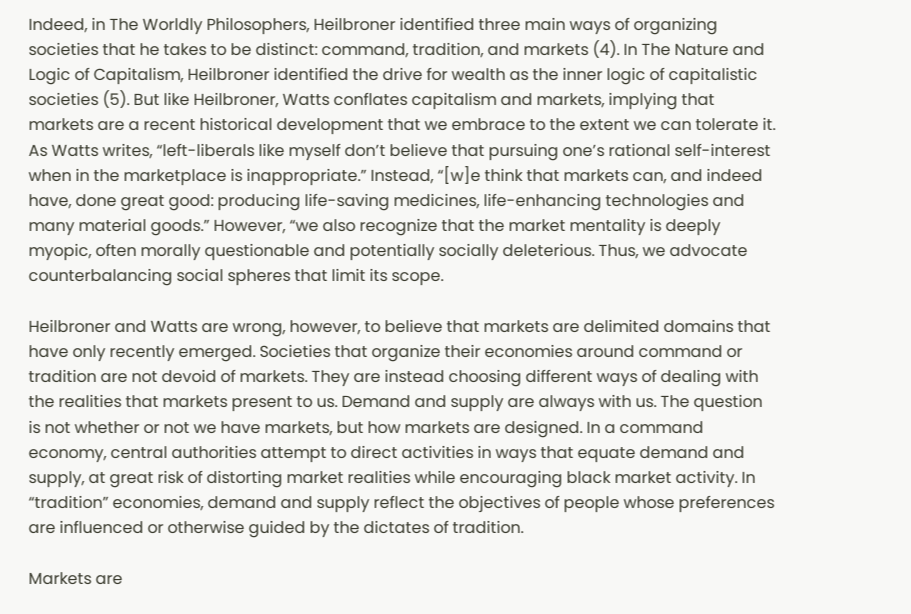Indeed, in The Worldly Philosophers, Heilbroner identified three main ways of organizing societies that he takes to be distinct: command, tradition, and markets (4). In The Nature and Logic of Capitalism, Heilbroner identified the drive for wealth as the inner logic of capitalistic societies (5). But like Heilbroner, Watts conflates capitalism and markets, implying that markets are a recent historical development that we embrace to the extent we can tolerate it. As Watts writes, “left-liberals like myself don’t believe that pursuing one’s rational self-interest when in the marketplace is inappropriate.” Instead, “[w]e think that markets can, and indeed have, done great good: producing life-saving medicines, life-enhancing technologies and many material goods.” However, “we also recognize that the market mentality is deeply myopic, often morally questionable and potentially socially deleterious. Thus, we advocate counterbalancing social spheres that limit its scope.

Heilbroner and Watts are wrong, however, to believe that markets are delimited domains that have only recently emerged. Societies that organize their economies around command or tradition are not devoid of markets. They are instead choosing different ways of dealing with the realities that markets present to us. Demand and supply are always with us. The question is not whether or not we have markets, but how markets are designed. In a command economy, central authorities attempt to direct activities in ways that equate demand and supply, at great risk of distorting market realities while encouraging black market activity. In “tradition” economies, demand and supply reflect the objectives of people whose preferences are influenced or otherwise guided by the dictates of tradition.

Markets are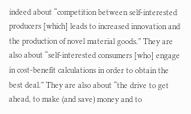indeed about “competition between self-interested producers [which] leads to increased innovation and the production of novel material goods.” They are also about “self-interested consumers [who] engage in cost-benefit calculations in order to obtain the best deal.” They are also about “the drive to get ahead, to make (and save) money and to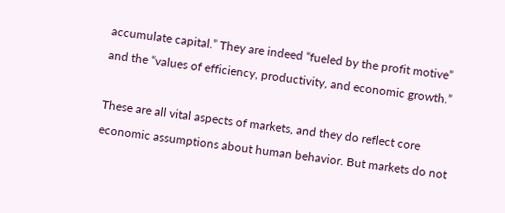accumulate capital.” They are indeed “fueled by the profit motive” and the “values of efficiency, productivity, and economic growth.”

These are all vital aspects of markets, and they do reflect core economic assumptions about human behavior. But markets do not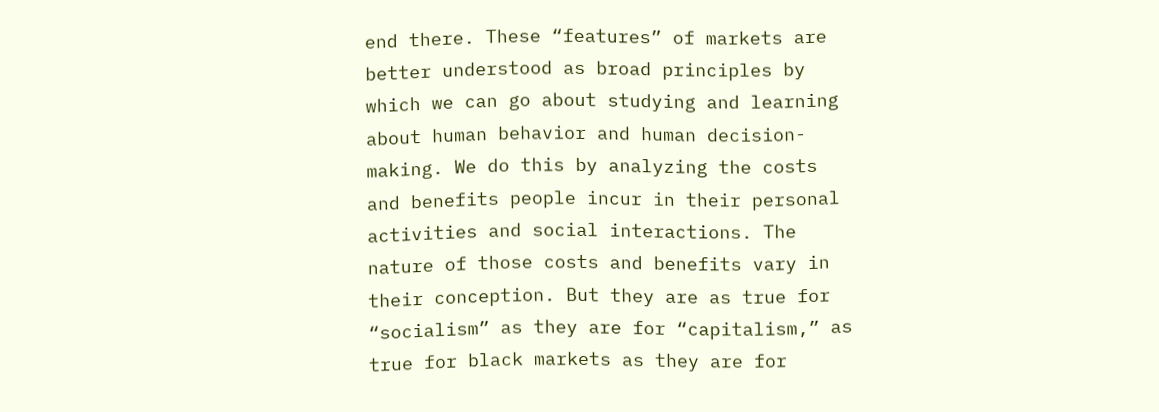end there. These “features” of markets are better understood as broad principles by which we can go about studying and learning about human behavior and human decision-making. We do this by analyzing the costs and benefits people incur in their personal activities and social interactions. The nature of those costs and benefits vary in their conception. But they are as true for “socialism” as they are for “capitalism,” as true for black markets as they are for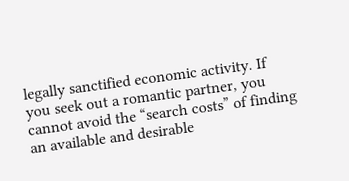legally sanctified economic activity. If you seek out a romantic partner, you cannot avoid the “search costs” of finding an available and desirable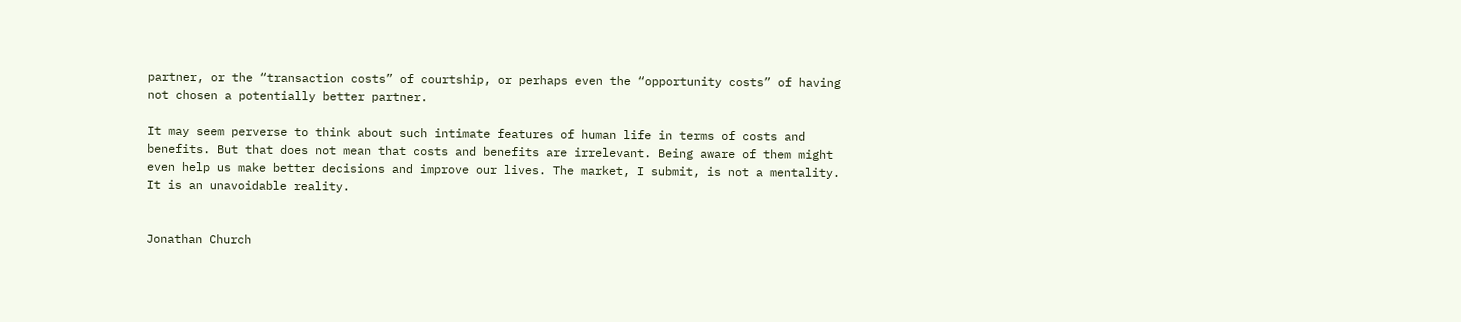partner, or the “transaction costs” of courtship, or perhaps even the “opportunity costs” of having not chosen a potentially better partner.

It may seem perverse to think about such intimate features of human life in terms of costs and benefits. But that does not mean that costs and benefits are irrelevant. Being aware of them might even help us make better decisions and improve our lives. The market, I submit, is not a mentality. It is an unavoidable reality.


Jonathan Church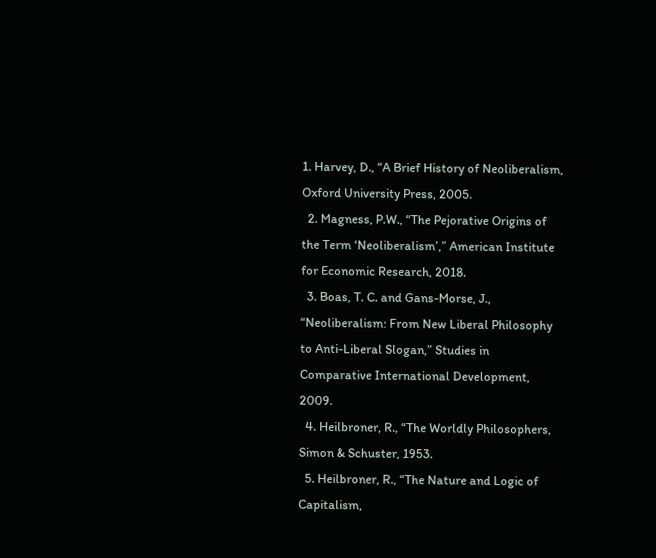1. Harvey, D., “A Brief History of Neoliberalism, Oxford University Press, 2005.
  2. Magness, P.W., “The Pejorative Origins of the Term ‘Neoliberalism’,” American Institute for Economic Research, 2018.
  3. Boas, T. C. and Gans-Morse, J., “Neoliberalism: From New Liberal Philosophy to Anti-Liberal Slogan,” Studies in Comparative International Development, 2009.
  4. Heilbroner, R., “The Worldly Philosophers, Simon & Schuster, 1953.
  5. Heilbroner, R., “The Nature and Logic of Capitalism,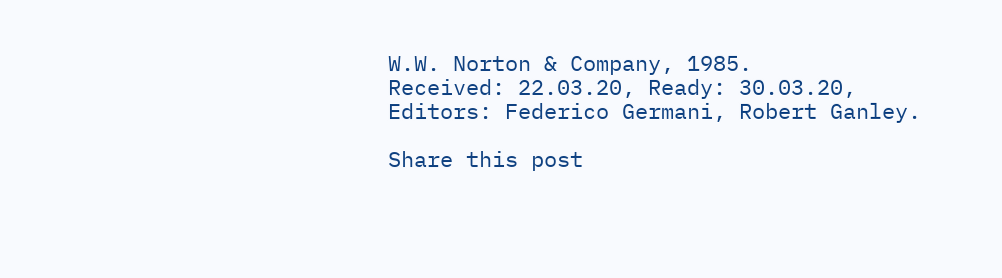W.W. Norton & Company, 1985.
Received: 22.03.20, Ready: 30.03.20, Editors: Federico Germani, Robert Ganley.

Share this post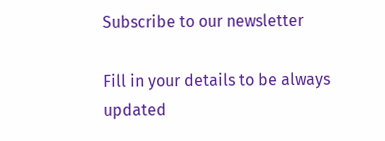Subscribe to our newsletter

Fill in your details to be always updated